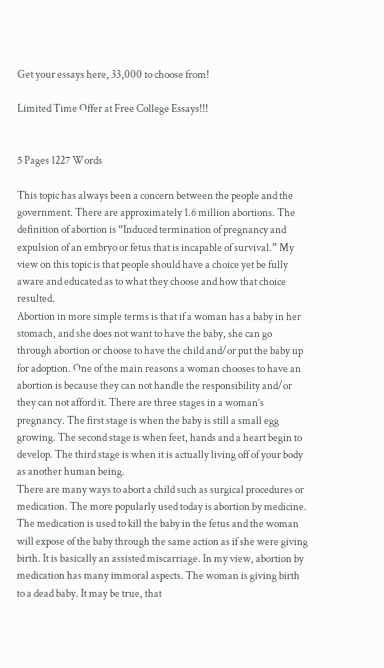Get your essays here, 33,000 to choose from!

Limited Time Offer at Free College Essays!!!


5 Pages 1227 Words

This topic has always been a concern between the people and the government. There are approximately 1.6 million abortions. The definition of abortion is “Induced termination of pregnancy and expulsion of an embryo or fetus that is incapable of survival.” My view on this topic is that people should have a choice yet be fully aware and educated as to what they choose and how that choice resulted.
Abortion in more simple terms is that if a woman has a baby in her stomach, and she does not want to have the baby, she can go through abortion or choose to have the child and/or put the baby up for adoption. One of the main reasons a woman chooses to have an abortion is because they can not handle the responsibility and/or they can not afford it. There are three stages in a woman’s pregnancy. The first stage is when the baby is still a small egg growing. The second stage is when feet, hands and a heart begin to develop. The third stage is when it is actually living off of your body as another human being.
There are many ways to abort a child such as surgical procedures or medication. The more popularly used today is abortion by medicine. The medication is used to kill the baby in the fetus and the woman will expose of the baby through the same action as if she were giving birth. It is basically an assisted miscarriage. In my view, abortion by medication has many immoral aspects. The woman is giving birth to a dead baby. It may be true, that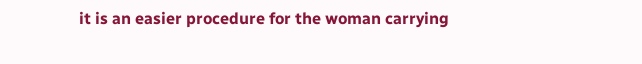it is an easier procedure for the woman carrying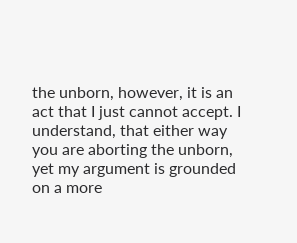the unborn, however, it is an act that I just cannot accept. I understand, that either way you are aborting the unborn, yet my argument is grounded on a more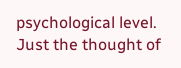psychological level. Just the thought of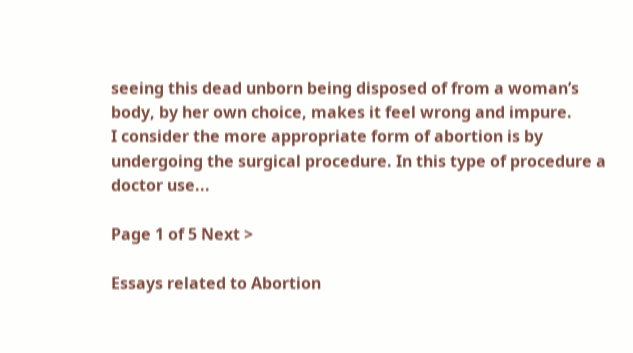seeing this dead unborn being disposed of from a woman’s body, by her own choice, makes it feel wrong and impure.
I consider the more appropriate form of abortion is by undergoing the surgical procedure. In this type of procedure a doctor use...

Page 1 of 5 Next >

Essays related to Abortion